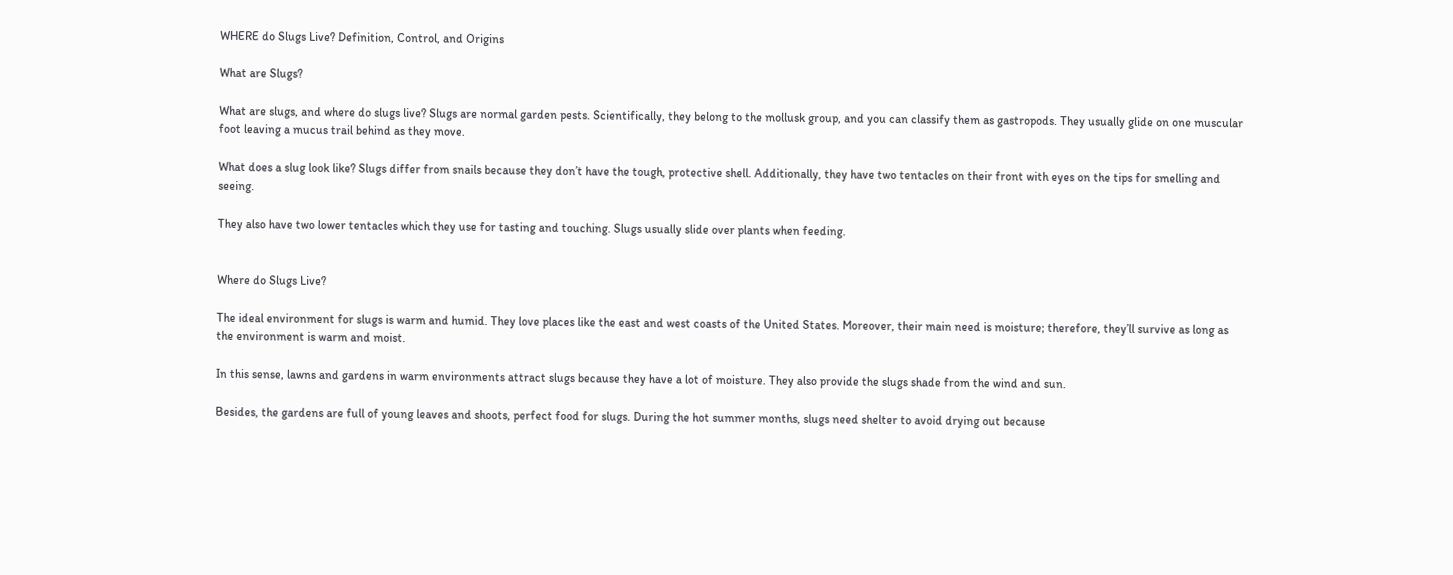WHERE do Slugs Live? Definition, Control, and Origins

What are Slugs?

What are slugs, and where do slugs live? Slugs are normal garden pests. Scientifically, they belong to the mollusk group, and you can classify them as gastropods. They usually glide on one muscular foot leaving a mucus trail behind as they move.

What does a slug look like? Slugs differ from snails because they don’t have the tough, protective shell. Additionally, they have two tentacles on their front with eyes on the tips for smelling and seeing.

They also have two lower tentacles which they use for tasting and touching. Slugs usually slide over plants when feeding.


Where do Slugs Live?

The ideal environment for slugs is warm and humid. They love places like the east and west coasts of the United States. Moreover, their main need is moisture; therefore, they’ll survive as long as the environment is warm and moist.

In this sense, lawns and gardens in warm environments attract slugs because they have a lot of moisture. They also provide the slugs shade from the wind and sun.

Besides, the gardens are full of young leaves and shoots, perfect food for slugs. During the hot summer months, slugs need shelter to avoid drying out because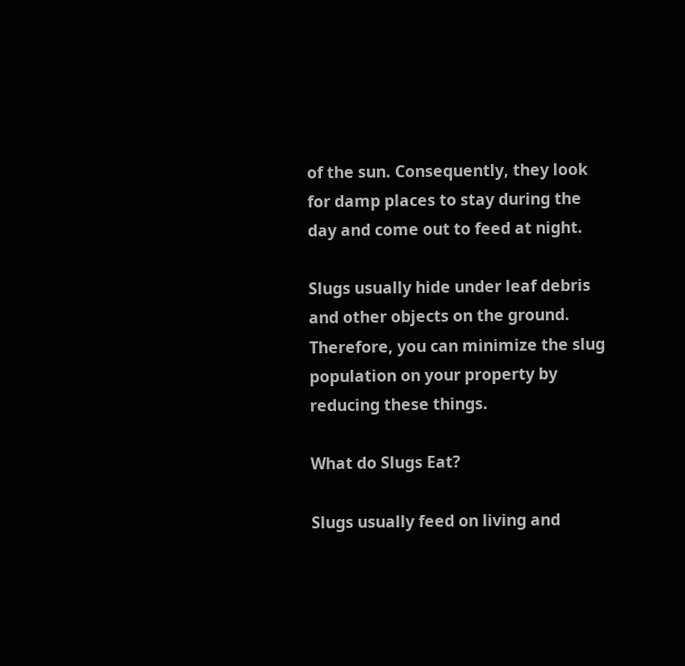of the sun. Consequently, they look for damp places to stay during the day and come out to feed at night.

Slugs usually hide under leaf debris and other objects on the ground. Therefore, you can minimize the slug population on your property by reducing these things.

What do Slugs Eat?

Slugs usually feed on living and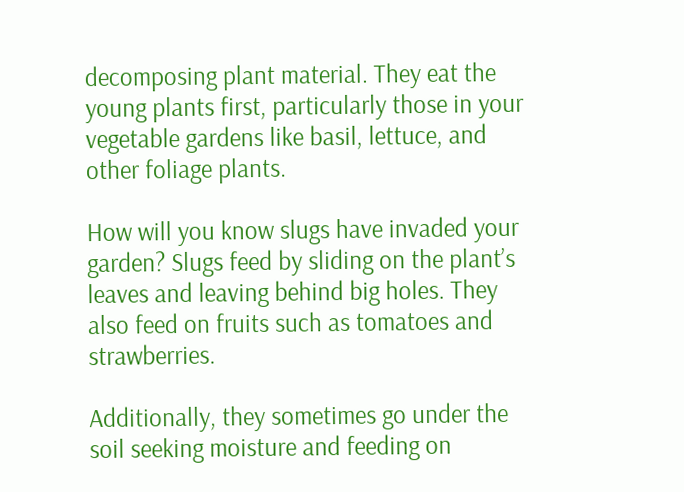decomposing plant material. They eat the young plants first, particularly those in your vegetable gardens like basil, lettuce, and other foliage plants.

How will you know slugs have invaded your garden? Slugs feed by sliding on the plant’s leaves and leaving behind big holes. They also feed on fruits such as tomatoes and strawberries.

Additionally, they sometimes go under the soil seeking moisture and feeding on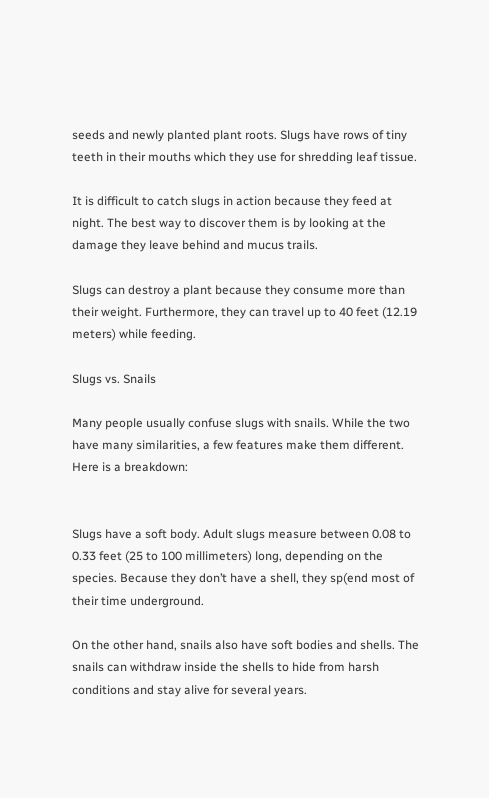seeds and newly planted plant roots. Slugs have rows of tiny teeth in their mouths which they use for shredding leaf tissue.

It is difficult to catch slugs in action because they feed at night. The best way to discover them is by looking at the damage they leave behind and mucus trails.

Slugs can destroy a plant because they consume more than their weight. Furthermore, they can travel up to 40 feet (12.19 meters) while feeding.

Slugs vs. Snails

Many people usually confuse slugs with snails. While the two have many similarities, a few features make them different. Here is a breakdown:


Slugs have a soft body. Adult slugs measure between 0.08 to 0.33 feet (25 to 100 millimeters) long, depending on the species. Because they don’t have a shell, they sp(end most of their time underground.

On the other hand, snails also have soft bodies and shells. The snails can withdraw inside the shells to hide from harsh conditions and stay alive for several years.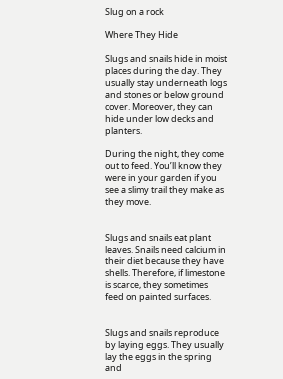Slug on a rock

Where They Hide

Slugs and snails hide in moist places during the day. They usually stay underneath logs and stones or below ground cover. Moreover, they can hide under low decks and planters.

During the night, they come out to feed. You’ll know they were in your garden if you see a slimy trail they make as they move.


Slugs and snails eat plant leaves. Snails need calcium in their diet because they have shells. Therefore, if limestone is scarce, they sometimes feed on painted surfaces.


Slugs and snails reproduce by laying eggs. They usually lay the eggs in the spring and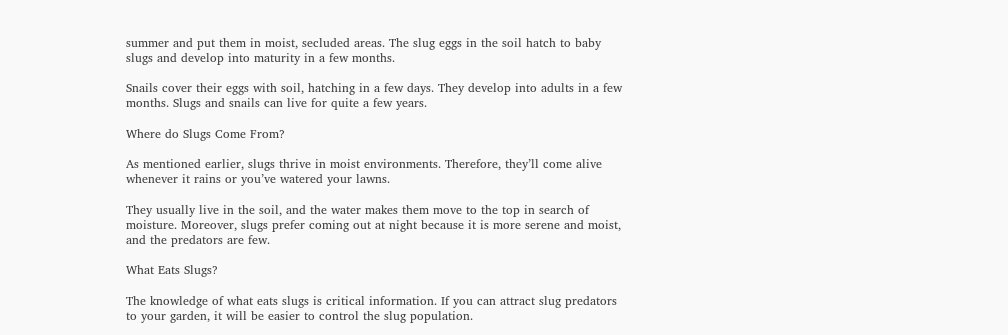summer and put them in moist, secluded areas. The slug eggs in the soil hatch to baby slugs and develop into maturity in a few months.

Snails cover their eggs with soil, hatching in a few days. They develop into adults in a few months. Slugs and snails can live for quite a few years.

Where do Slugs Come From?

As mentioned earlier, slugs thrive in moist environments. Therefore, they’ll come alive whenever it rains or you’ve watered your lawns.

They usually live in the soil, and the water makes them move to the top in search of moisture. Moreover, slugs prefer coming out at night because it is more serene and moist, and the predators are few.

What Eats Slugs?

The knowledge of what eats slugs is critical information. If you can attract slug predators to your garden, it will be easier to control the slug population.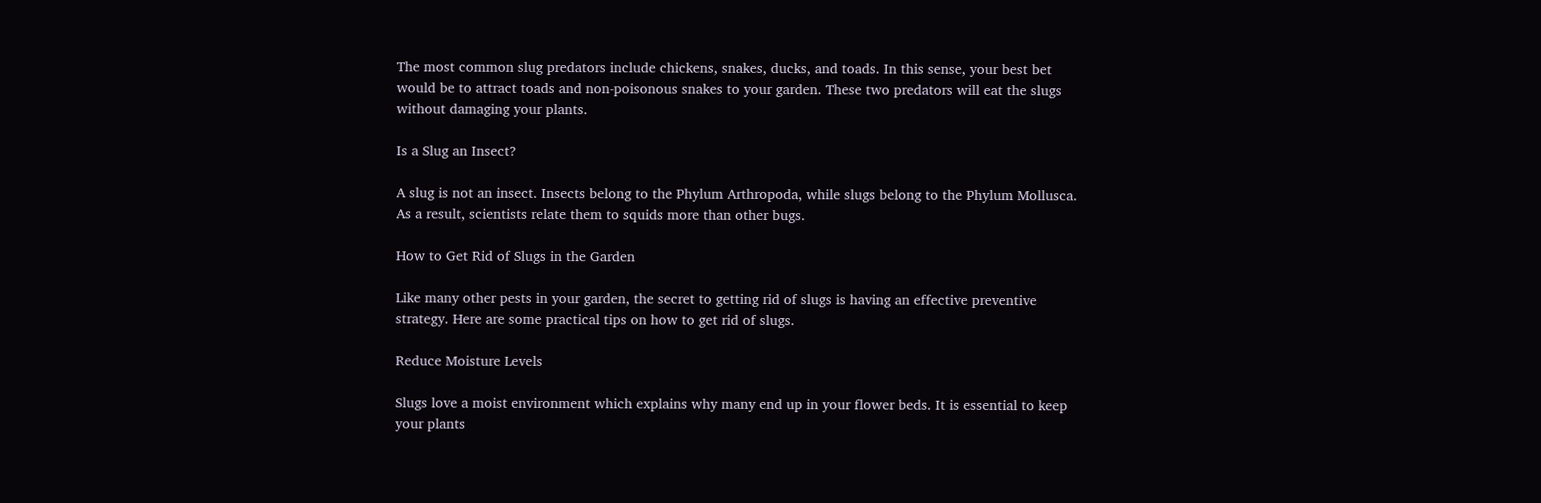The most common slug predators include chickens, snakes, ducks, and toads. In this sense, your best bet would be to attract toads and non-poisonous snakes to your garden. These two predators will eat the slugs without damaging your plants.

Is a Slug an Insect?

A slug is not an insect. Insects belong to the Phylum Arthropoda, while slugs belong to the Phylum Mollusca. As a result, scientists relate them to squids more than other bugs.

How to Get Rid of Slugs in the Garden

Like many other pests in your garden, the secret to getting rid of slugs is having an effective preventive strategy. Here are some practical tips on how to get rid of slugs.

Reduce Moisture Levels

Slugs love a moist environment which explains why many end up in your flower beds. It is essential to keep your plants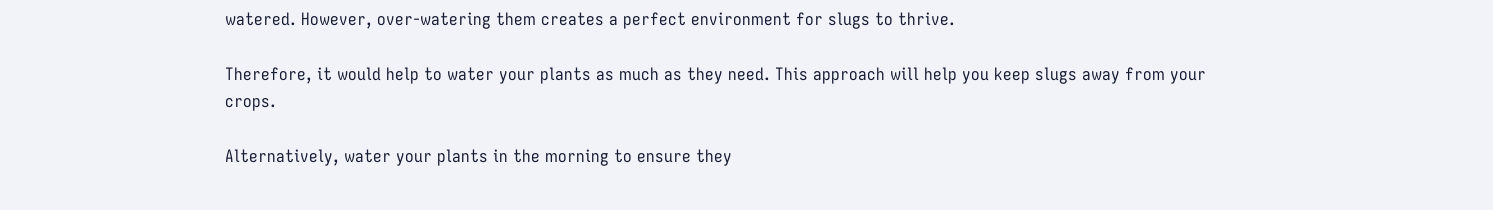watered. However, over-watering them creates a perfect environment for slugs to thrive.

Therefore, it would help to water your plants as much as they need. This approach will help you keep slugs away from your crops.

Alternatively, water your plants in the morning to ensure they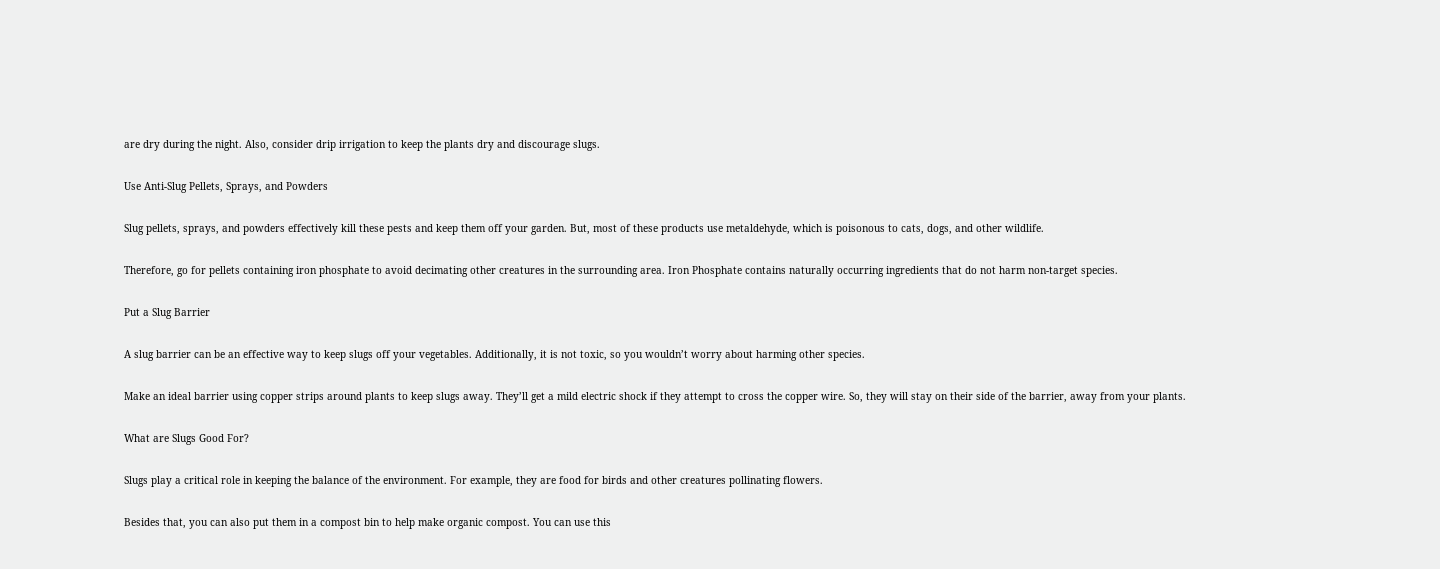are dry during the night. Also, consider drip irrigation to keep the plants dry and discourage slugs.

Use Anti-Slug Pellets, Sprays, and Powders

Slug pellets, sprays, and powders effectively kill these pests and keep them off your garden. But, most of these products use metaldehyde, which is poisonous to cats, dogs, and other wildlife.

Therefore, go for pellets containing iron phosphate to avoid decimating other creatures in the surrounding area. Iron Phosphate contains naturally occurring ingredients that do not harm non-target species.

Put a Slug Barrier

A slug barrier can be an effective way to keep slugs off your vegetables. Additionally, it is not toxic, so you wouldn’t worry about harming other species.

Make an ideal barrier using copper strips around plants to keep slugs away. They’ll get a mild electric shock if they attempt to cross the copper wire. So, they will stay on their side of the barrier, away from your plants.

What are Slugs Good For?

Slugs play a critical role in keeping the balance of the environment. For example, they are food for birds and other creatures pollinating flowers.

Besides that, you can also put them in a compost bin to help make organic compost. You can use this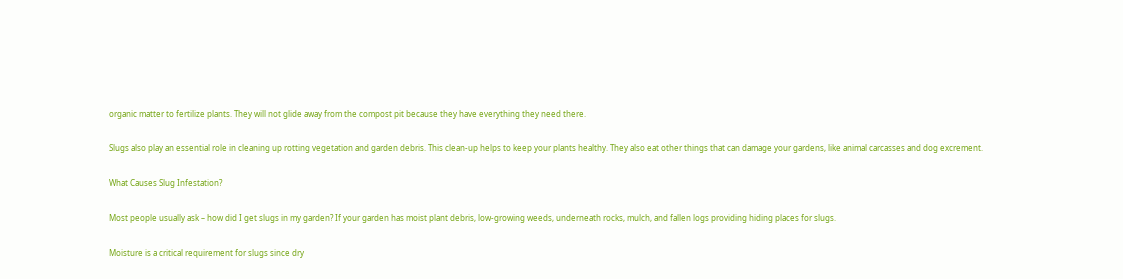organic matter to fertilize plants. They will not glide away from the compost pit because they have everything they need there.

Slugs also play an essential role in cleaning up rotting vegetation and garden debris. This clean-up helps to keep your plants healthy. They also eat other things that can damage your gardens, like animal carcasses and dog excrement.

What Causes Slug Infestation?

Most people usually ask – how did I get slugs in my garden? If your garden has moist plant debris, low-growing weeds, underneath rocks, mulch, and fallen logs providing hiding places for slugs.

Moisture is a critical requirement for slugs since dry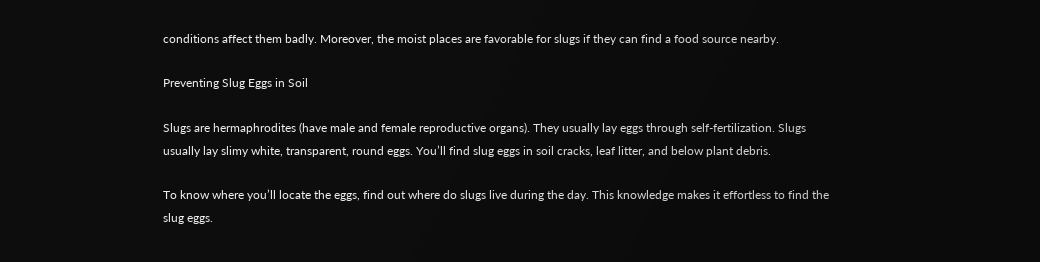conditions affect them badly. Moreover, the moist places are favorable for slugs if they can find a food source nearby.

Preventing Slug Eggs in Soil

Slugs are hermaphrodites (have male and female reproductive organs). They usually lay eggs through self-fertilization. Slugs usually lay slimy white, transparent, round eggs. You’ll find slug eggs in soil cracks, leaf litter, and below plant debris.

To know where you’ll locate the eggs, find out where do slugs live during the day. This knowledge makes it effortless to find the slug eggs.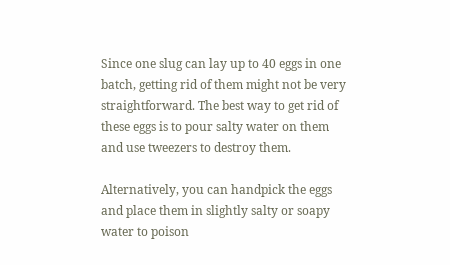Since one slug can lay up to 40 eggs in one batch, getting rid of them might not be very straightforward. The best way to get rid of these eggs is to pour salty water on them and use tweezers to destroy them.

Alternatively, you can handpick the eggs and place them in slightly salty or soapy water to poison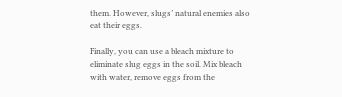them. However, slugs’ natural enemies also eat their eggs.

Finally, you can use a bleach mixture to eliminate slug eggs in the soil. Mix bleach with water, remove eggs from the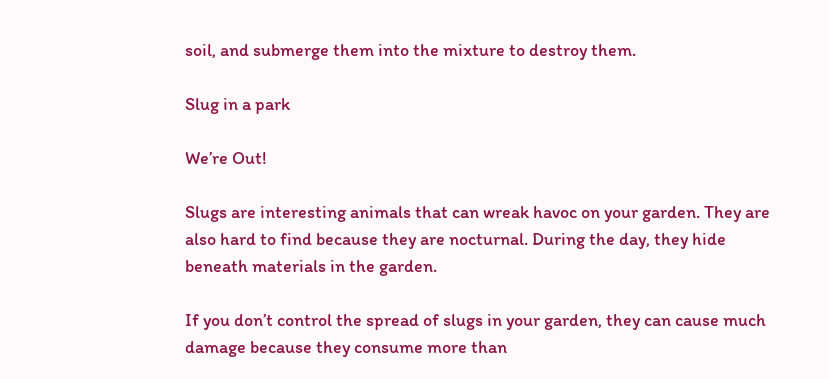soil, and submerge them into the mixture to destroy them.

Slug in a park

We’re Out!

Slugs are interesting animals that can wreak havoc on your garden. They are also hard to find because they are nocturnal. During the day, they hide beneath materials in the garden.

If you don’t control the spread of slugs in your garden, they can cause much damage because they consume more than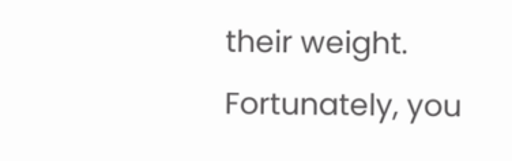their weight. Fortunately, you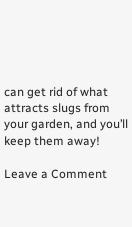can get rid of what attracts slugs from your garden, and you’ll keep them away!

Leave a Comment